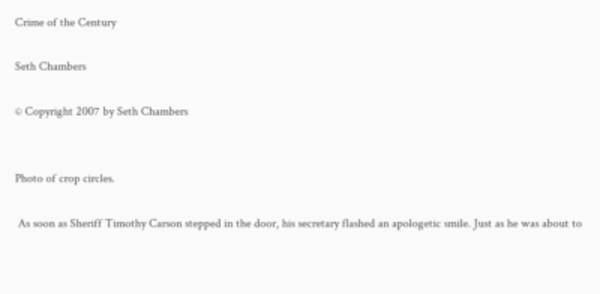Crime of the Century

Seth Chambers

© Copyright 2007 by Seth Chambers


Photo of crop circles.

 As soon as Sheriff Timothy Carson stepped in the door, his secretary flashed an apologetic smile. Just as he was about to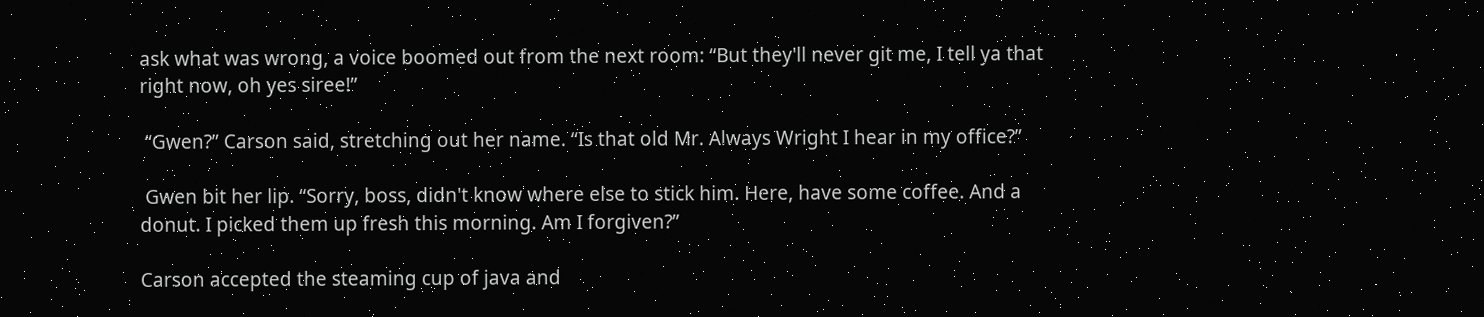ask what was wrong, a voice boomed out from the next room: “But they'll never git me, I tell ya that right now, oh yes siree!”

 “Gwen?” Carson said, stretching out her name. “Is that old Mr. Always Wright I hear in my office?”

 Gwen bit her lip. “Sorry, boss, didn't know where else to stick him. Here, have some coffee. And a donut. I picked them up fresh this morning. Am I forgiven?”

Carson accepted the steaming cup of java and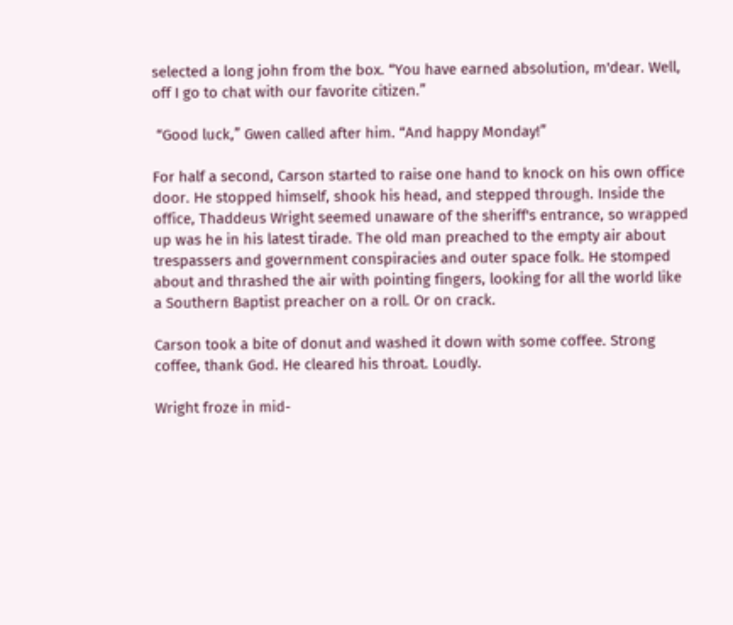selected a long john from the box. “You have earned absolution, m'dear. Well, off I go to chat with our favorite citizen.”

 “Good luck,” Gwen called after him. “And happy Monday!”

For half a second, Carson started to raise one hand to knock on his own office door. He stopped himself, shook his head, and stepped through. Inside the office, Thaddeus Wright seemed unaware of the sheriff's entrance, so wrapped up was he in his latest tirade. The old man preached to the empty air about trespassers and government conspiracies and outer space folk. He stomped about and thrashed the air with pointing fingers, looking for all the world like a Southern Baptist preacher on a roll. Or on crack.

Carson took a bite of donut and washed it down with some coffee. Strong coffee, thank God. He cleared his throat. Loudly.

Wright froze in mid-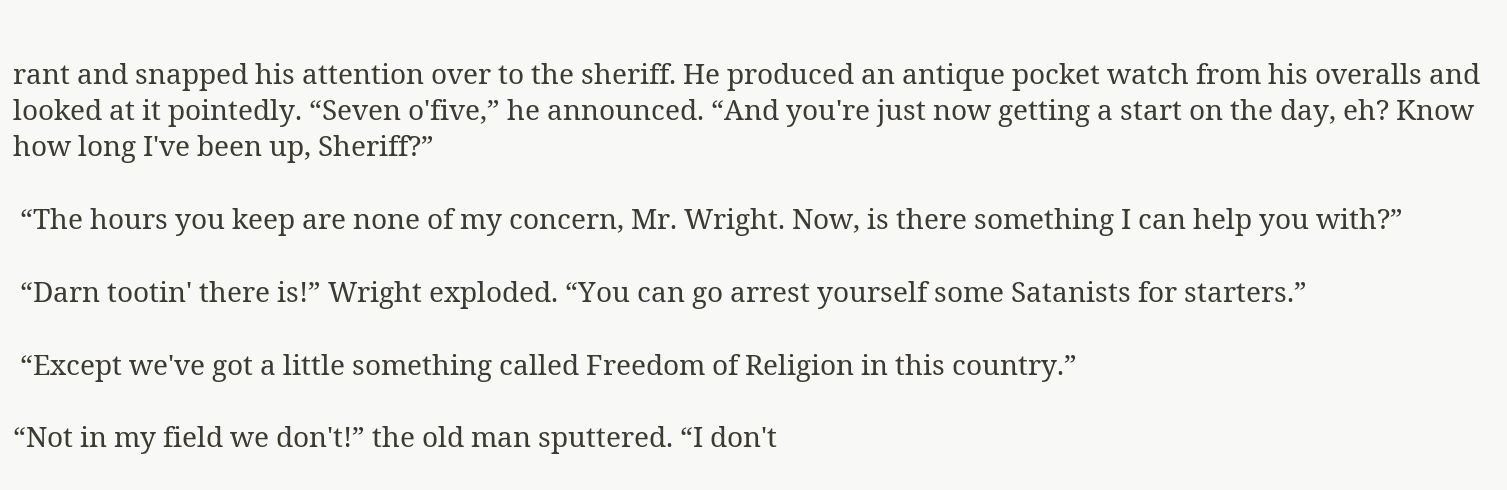rant and snapped his attention over to the sheriff. He produced an antique pocket watch from his overalls and looked at it pointedly. “Seven o'five,” he announced. “And you're just now getting a start on the day, eh? Know how long I've been up, Sheriff?”

 “The hours you keep are none of my concern, Mr. Wright. Now, is there something I can help you with?”

 “Darn tootin' there is!” Wright exploded. “You can go arrest yourself some Satanists for starters.”

 “Except we've got a little something called Freedom of Religion in this country.”

“Not in my field we don't!” the old man sputtered. “I don't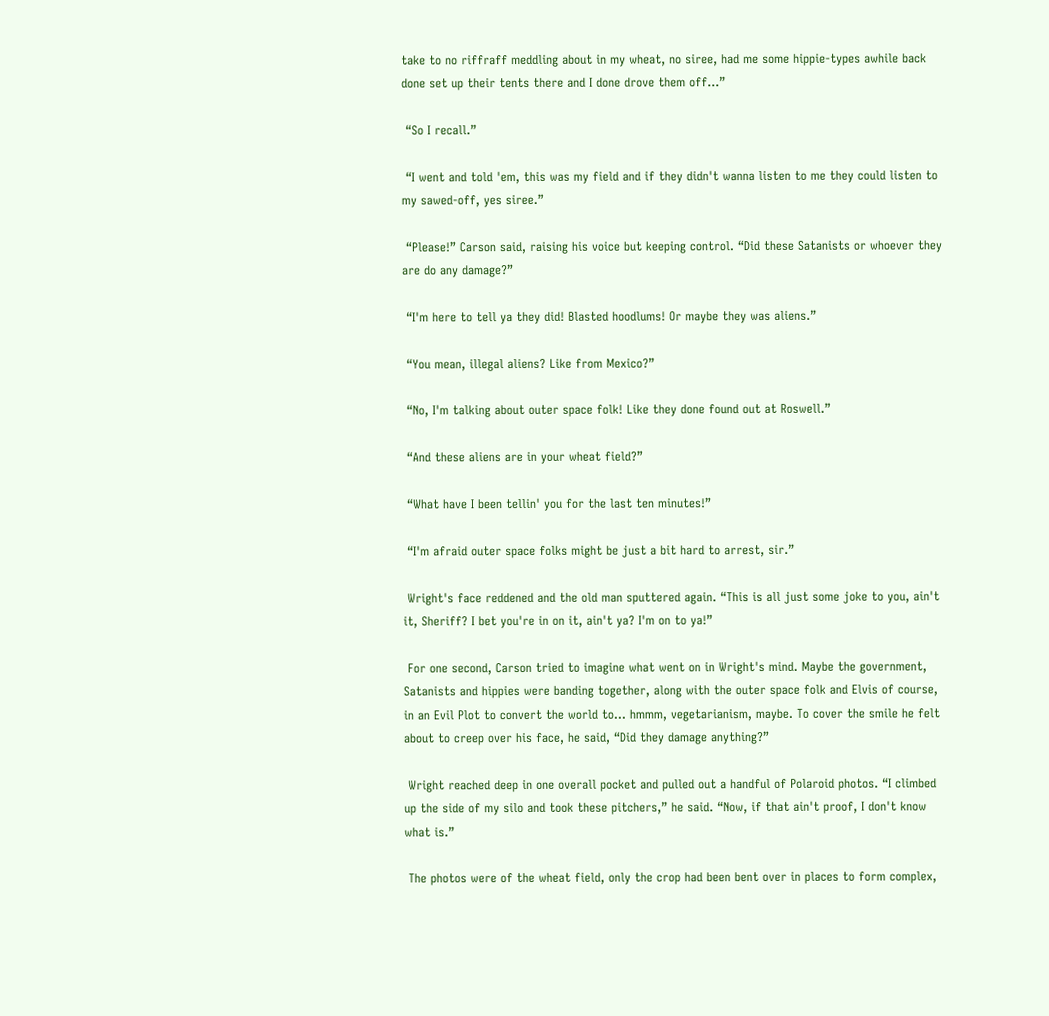take to no riffraff meddling about in my wheat, no siree, had me some hippie-types awhile back done set up their tents there and I done drove them off...”

 “So I recall.”

 “I went and told 'em, this was my field and if they didn't wanna listen to me they could listen to my sawed-off, yes siree.”

 “Please!” Carson said, raising his voice but keeping control. “Did these Satanists or whoever they are do any damage?”

 “I'm here to tell ya they did! Blasted hoodlums! Or maybe they was aliens.”

 “You mean, illegal aliens? Like from Mexico?”

 “No, I'm talking about outer space folk! Like they done found out at Roswell.”

 “And these aliens are in your wheat field?”

 “What have I been tellin' you for the last ten minutes!”

 “I'm afraid outer space folks might be just a bit hard to arrest, sir.”

 Wright's face reddened and the old man sputtered again. “This is all just some joke to you, ain't it, Sheriff? I bet you're in on it, ain't ya? I'm on to ya!”

 For one second, Carson tried to imagine what went on in Wright's mind. Maybe the government, Satanists and hippies were banding together, along with the outer space folk and Elvis of course, in an Evil Plot to convert the world to... hmmm, vegetarianism, maybe. To cover the smile he felt about to creep over his face, he said, “Did they damage anything?”

 Wright reached deep in one overall pocket and pulled out a handful of Polaroid photos. “I climbed up the side of my silo and took these pitchers,” he said. “Now, if that ain't proof, I don't know what is.”

 The photos were of the wheat field, only the crop had been bent over in places to form complex,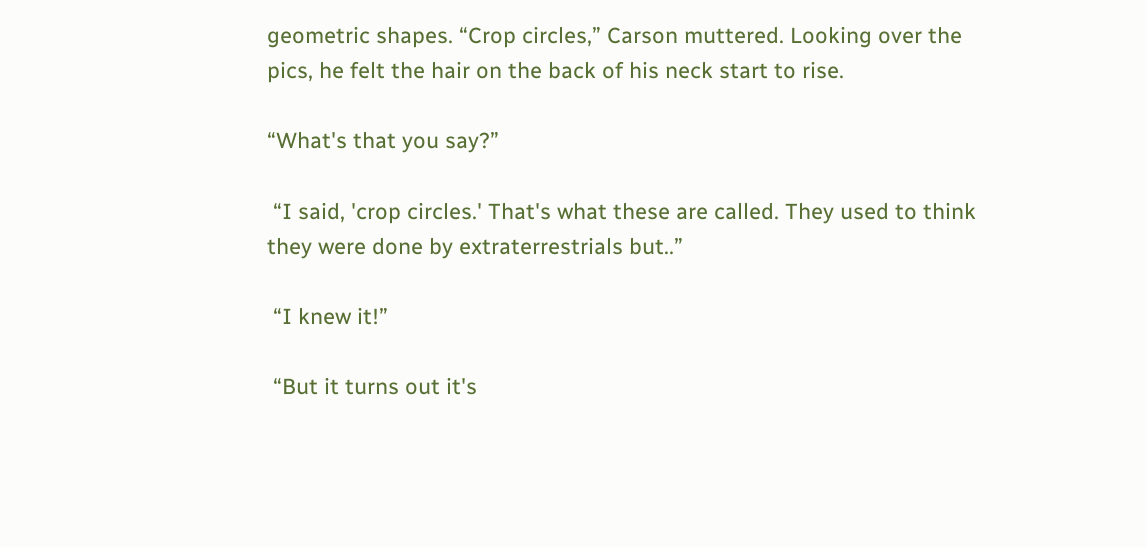geometric shapes. “Crop circles,” Carson muttered. Looking over the pics, he felt the hair on the back of his neck start to rise.

“What's that you say?”

 “I said, 'crop circles.' That's what these are called. They used to think they were done by extraterrestrials but..”

 “I knew it!”

 “But it turns out it's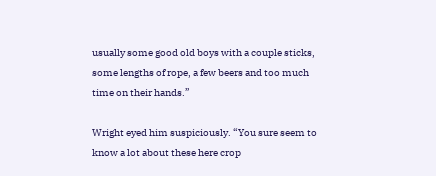usually some good old boys with a couple sticks, some lengths of rope, a few beers and too much time on their hands.”

Wright eyed him suspiciously. “You sure seem to know a lot about these here crop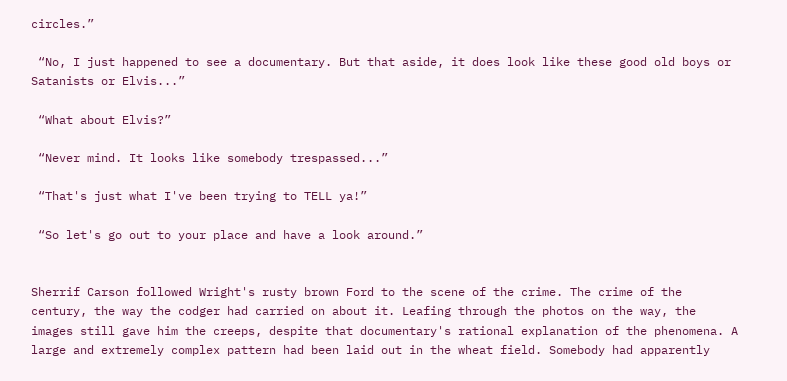circles.”

 “No, I just happened to see a documentary. But that aside, it does look like these good old boys or Satanists or Elvis...”

 “What about Elvis?”

 “Never mind. It looks like somebody trespassed...”

 “That's just what I've been trying to TELL ya!”

 “So let's go out to your place and have a look around.”


Sherrif Carson followed Wright's rusty brown Ford to the scene of the crime. The crime of the century, the way the codger had carried on about it. Leafing through the photos on the way, the images still gave him the creeps, despite that documentary's rational explanation of the phenomena. A large and extremely complex pattern had been laid out in the wheat field. Somebody had apparently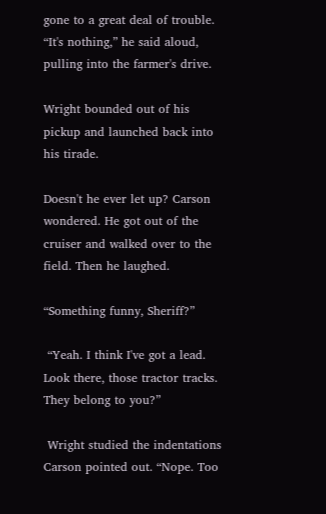gone to a great deal of trouble. “It's nothing,” he said aloud, pulling into the farmer's drive.

Wright bounded out of his pickup and launched back into his tirade.

Doesn't he ever let up? Carson wondered. He got out of the cruiser and walked over to the field. Then he laughed.

“Something funny, Sheriff?”

 “Yeah. I think I've got a lead. Look there, those tractor tracks. They belong to you?”

 Wright studied the indentations Carson pointed out. “Nope. Too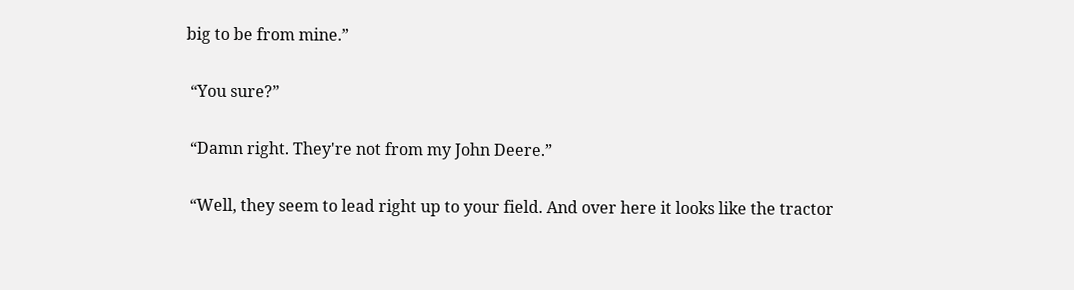big to be from mine.”

 “You sure?”

 “Damn right. They're not from my John Deere.”

 “Well, they seem to lead right up to your field. And over here it looks like the tractor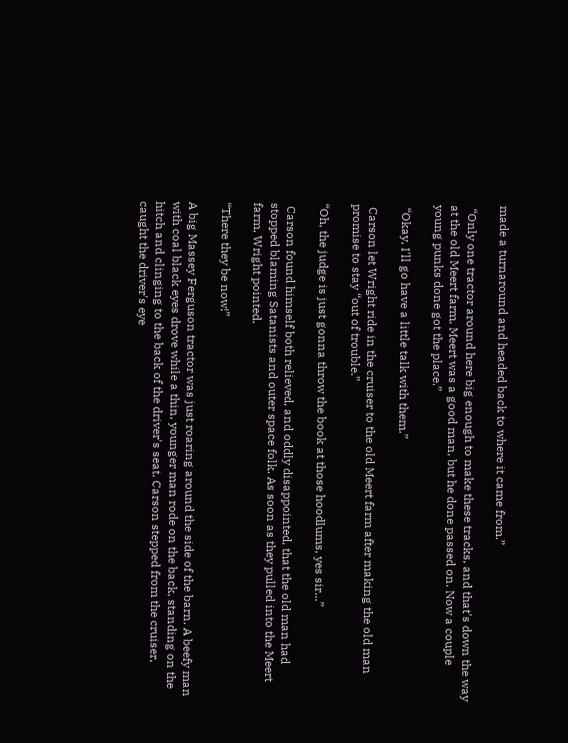made a turnaround and headed back to where it came from.”

 “Only one tractor around here big enough to make these tracks, and that's down the way at the old Meert farm. Meert was a good man, but he done passed on. Now a couple young punks done got the place.”

 “Okay, I'll go have a little talk with them.”

 Carson let Wright ride in the cruiser to the old Meert farm after making the old man promise to stay “out of trouble.”

“Oh, the judge is just gonna throw the book at those hoodlums, yes sir...”

 Carson found himself both relieved, and oddly disappointed, that the old man had stopped blaming Satanists and outer space folk. As soon as they pulled into the Meert farm, Wright pointed.

“There they be now!”

A big Massey Ferguson tractor was just roaring around the side of the barn. A beefy man with coal black eyes drove while a thin, younger man rode on the back, standing on the hitch and clinging to the back of the driver's seat. Carson stepped from the cruiser, caught the driver's eye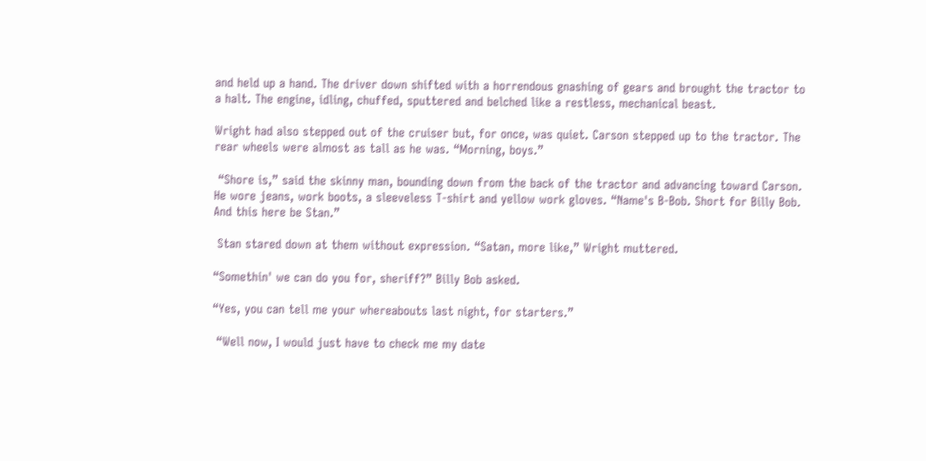and held up a hand. The driver down shifted with a horrendous gnashing of gears and brought the tractor to a halt. The engine, idling, chuffed, sputtered and belched like a restless, mechanical beast.

Wright had also stepped out of the cruiser but, for once, was quiet. Carson stepped up to the tractor. The rear wheels were almost as tall as he was. “Morning, boys.”

 “Shore is,” said the skinny man, bounding down from the back of the tractor and advancing toward Carson. He wore jeans, work boots, a sleeveless T-shirt and yellow work gloves. “Name's B-Bob. Short for Billy Bob. And this here be Stan.”

 Stan stared down at them without expression. “Satan, more like,” Wright muttered.

“Somethin' we can do you for, sheriff?” Billy Bob asked.

“Yes, you can tell me your whereabouts last night, for starters.”

 “Well now, I would just have to check me my date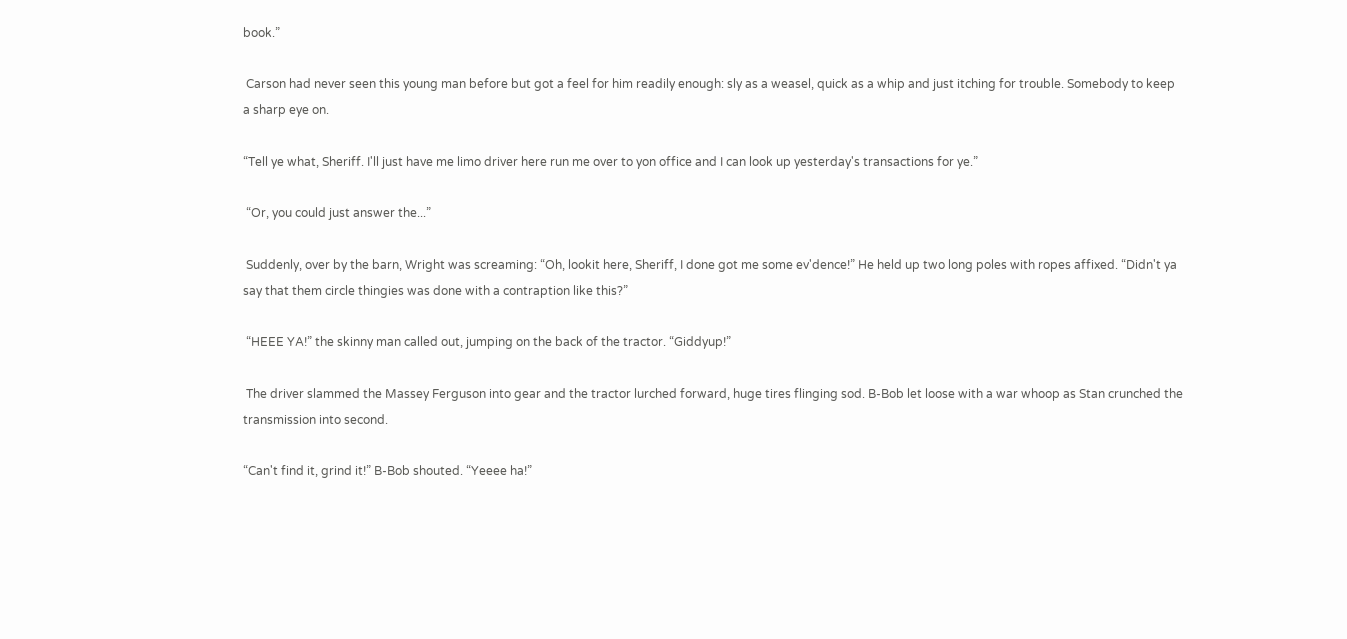book.”

 Carson had never seen this young man before but got a feel for him readily enough: sly as a weasel, quick as a whip and just itching for trouble. Somebody to keep a sharp eye on.

“Tell ye what, Sheriff. I'll just have me limo driver here run me over to yon office and I can look up yesterday's transactions for ye.”

 “Or, you could just answer the...”

 Suddenly, over by the barn, Wright was screaming: “Oh, lookit here, Sheriff, I done got me some ev'dence!” He held up two long poles with ropes affixed. “Didn't ya say that them circle thingies was done with a contraption like this?”

 “HEEE YA!” the skinny man called out, jumping on the back of the tractor. “Giddyup!”

 The driver slammed the Massey Ferguson into gear and the tractor lurched forward, huge tires flinging sod. B-Bob let loose with a war whoop as Stan crunched the transmission into second.

“Can't find it, grind it!” B-Bob shouted. “Yeeee ha!”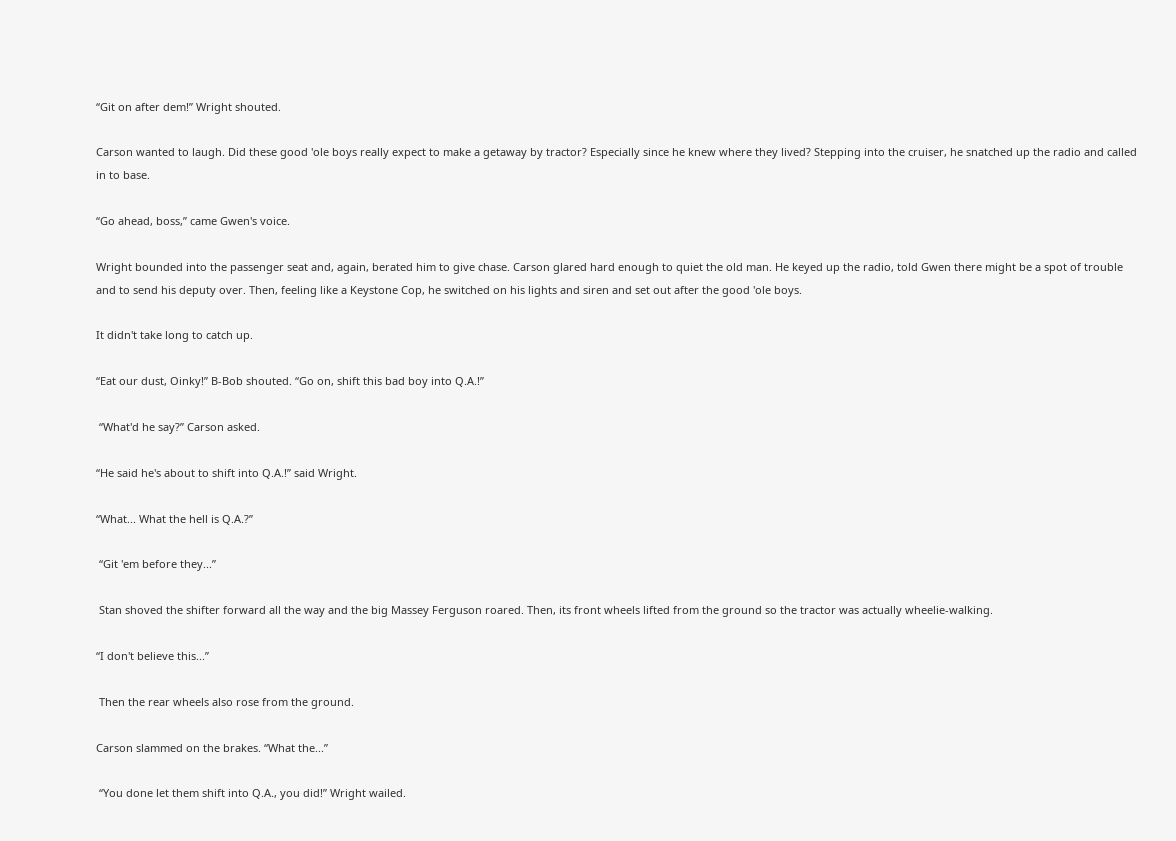“Git on after dem!” Wright shouted.

Carson wanted to laugh. Did these good 'ole boys really expect to make a getaway by tractor? Especially since he knew where they lived? Stepping into the cruiser, he snatched up the radio and called in to base.

“Go ahead, boss,” came Gwen's voice.

Wright bounded into the passenger seat and, again, berated him to give chase. Carson glared hard enough to quiet the old man. He keyed up the radio, told Gwen there might be a spot of trouble and to send his deputy over. Then, feeling like a Keystone Cop, he switched on his lights and siren and set out after the good 'ole boys.

It didn't take long to catch up.

“Eat our dust, Oinky!” B-Bob shouted. “Go on, shift this bad boy into Q.A.!”

 “What'd he say?” Carson asked.

“He said he's about to shift into Q.A.!” said Wright.

“What... What the hell is Q.A.?”

 “Git 'em before they...”

 Stan shoved the shifter forward all the way and the big Massey Ferguson roared. Then, its front wheels lifted from the ground so the tractor was actually wheelie-walking.

“I don't believe this...”

 Then the rear wheels also rose from the ground.

Carson slammed on the brakes. “What the...”

 “You done let them shift into Q.A., you did!” Wright wailed.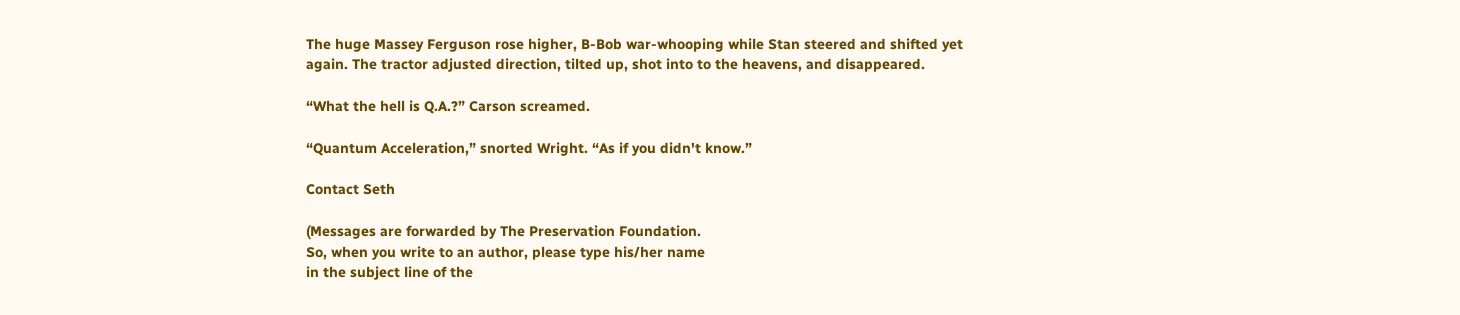The huge Massey Ferguson rose higher, B-Bob war-whooping while Stan steered and shifted yet again. The tractor adjusted direction, tilted up, shot into to the heavens, and disappeared.

“What the hell is Q.A.?” Carson screamed.

“Quantum Acceleration,” snorted Wright. “As if you didn't know.”

Contact Seth

(Messages are forwarded by The Preservation Foundation.
So, when you write to an author, please type his/her name
in the subject line of the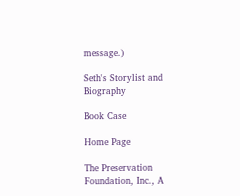message.)

Seth's Storylist and Biography

Book Case

Home Page

The Preservation Foundation, Inc., A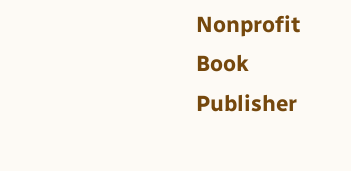Nonprofit Book Publisher